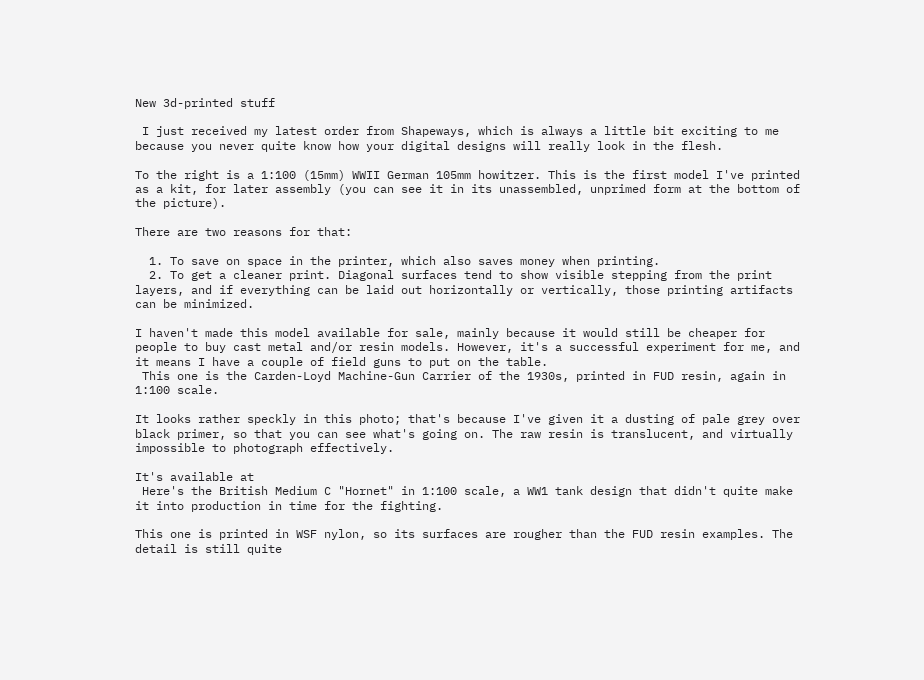New 3d-printed stuff

 I just received my latest order from Shapeways, which is always a little bit exciting to me because you never quite know how your digital designs will really look in the flesh.

To the right is a 1:100 (15mm) WWII German 105mm howitzer. This is the first model I've printed as a kit, for later assembly (you can see it in its unassembled, unprimed form at the bottom of the picture).

There are two reasons for that:

  1. To save on space in the printer, which also saves money when printing.
  2. To get a cleaner print. Diagonal surfaces tend to show visible stepping from the print layers, and if everything can be laid out horizontally or vertically, those printing artifacts can be minimized.

I haven't made this model available for sale, mainly because it would still be cheaper for people to buy cast metal and/or resin models. However, it's a successful experiment for me, and it means I have a couple of field guns to put on the table.
 This one is the Carden-Loyd Machine-Gun Carrier of the 1930s, printed in FUD resin, again in 1:100 scale.

It looks rather speckly in this photo; that's because I've given it a dusting of pale grey over black primer, so that you can see what's going on. The raw resin is translucent, and virtually impossible to photograph effectively.

It's available at
 Here's the British Medium C "Hornet" in 1:100 scale, a WW1 tank design that didn't quite make it into production in time for the fighting.

This one is printed in WSF nylon, so its surfaces are rougher than the FUD resin examples. The detail is still quite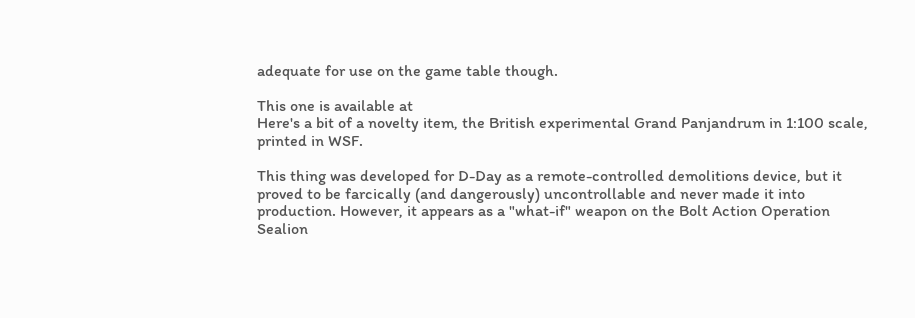adequate for use on the game table though.

This one is available at
Here's a bit of a novelty item, the British experimental Grand Panjandrum in 1:100 scale, printed in WSF.

This thing was developed for D-Day as a remote-controlled demolitions device, but it proved to be farcically (and dangerously) uncontrollable and never made it into production. However, it appears as a "what-if" weapon on the Bolt Action Operation Sealion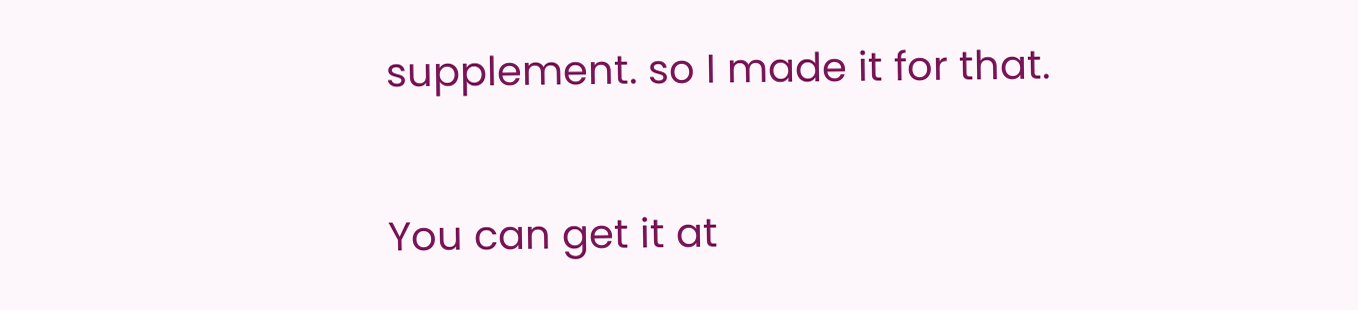supplement. so I made it for that.

You can get it at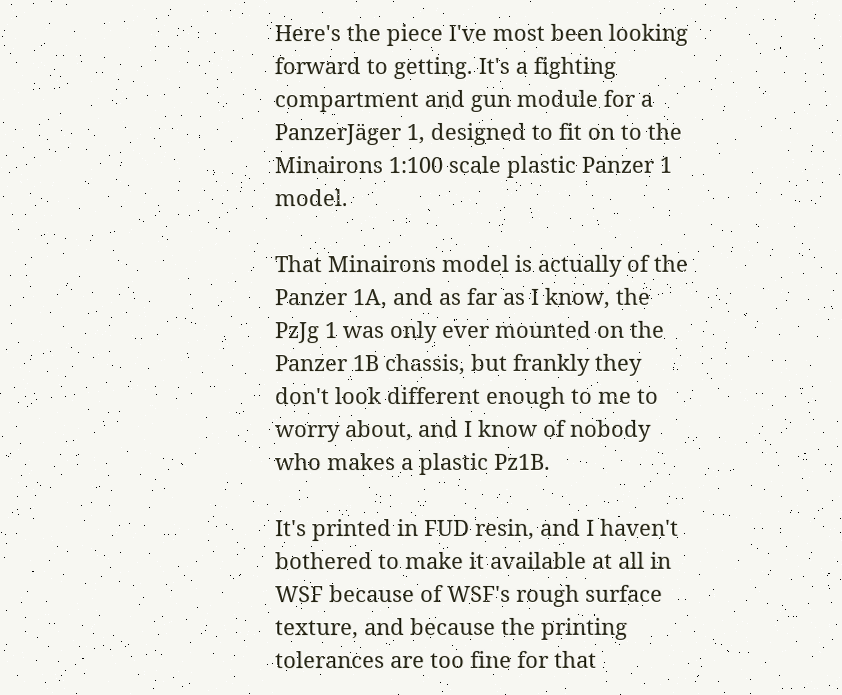Here's the piece I've most been looking forward to getting. It's a fighting compartment and gun module for a PanzerJäger 1, designed to fit on to the Minairons 1:100 scale plastic Panzer 1 model.

That Minairons model is actually of the Panzer 1A, and as far as I know, the PzJg 1 was only ever mounted on the Panzer 1B chassis, but frankly they don't look different enough to me to worry about, and I know of nobody who makes a plastic Pz1B.

It's printed in FUD resin, and I haven't bothered to make it available at all in WSF because of WSF's rough surface texture, and because the printing tolerances are too fine for that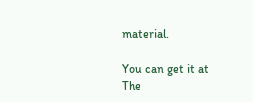material.

You can get it at
The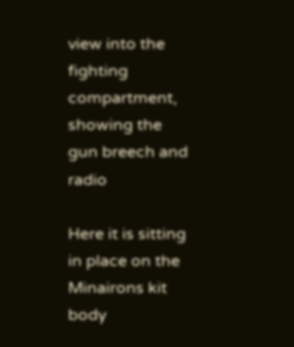view into the fighting compartment,
showing the gun breech and radio

Here it is sitting in place on the Minairons kit body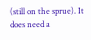(still on the sprue). It does need a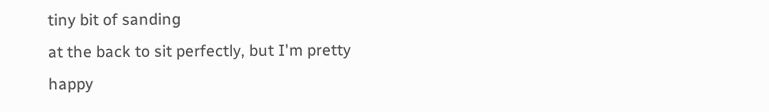tiny bit of sanding
at the back to sit perfectly, but I'm pretty happy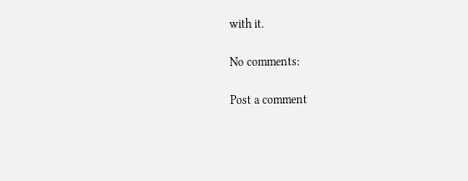with it.

No comments:

Post a comment